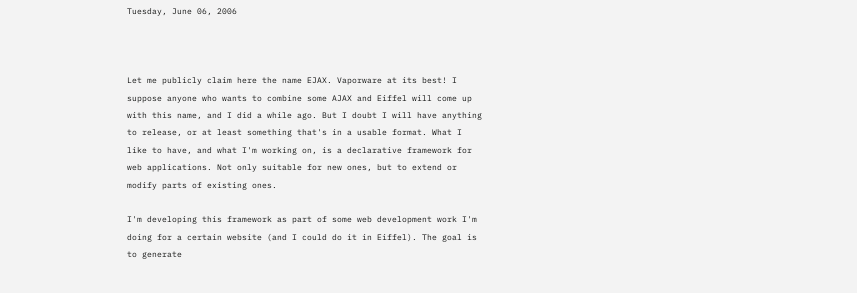Tuesday, June 06, 2006



Let me publicly claim here the name EJAX. Vaporware at its best! I suppose anyone who wants to combine some AJAX and Eiffel will come up with this name, and I did a while ago. But I doubt I will have anything to release, or at least something that's in a usable format. What I like to have, and what I'm working on, is a declarative framework for web applications. Not only suitable for new ones, but to extend or modify parts of existing ones.

I'm developing this framework as part of some web development work I'm doing for a certain website (and I could do it in Eiffel). The goal is to generate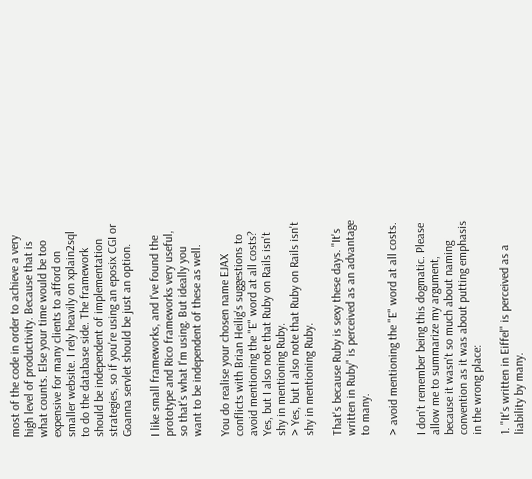most of the code in order to achieve a very high level of productivity. Because that is what counts. Else your time would be too expensive for many clients to afford on smaller website. I rely heavily on xplain2sql to do the database side. The framework should be independent of implementation strategies, so if you're using an eposix CGI or Goanna servlet should be just an option.

I like small frameworks, and I've found the prototype and Rico frameworks very useful, so that's what I'm using. But ideally you want to be independent of these as well.

You do realise your chosen name EJAX conflicts with Brian Heilig's suggestions to avoid mentioning the "E" word at all costs?
Yes, but I also note that Ruby on Rails isn't shy in mentioning Ruby.
> Yes, but I also note that Ruby on Rails isn't shy in mentioning Ruby.

That's because Ruby is sexy these days. "It's written in Ruby" is perceived as an advantage to many.

> avoid mentioning the "E" word at all costs.

I don't remember being this dogmatic. Please allow me to summarize my argument, because it wasn't so much about naming convention as it was about putting emphasis in the wrong place:

1. "It's written in Eiffel" is perceived as a liability by many.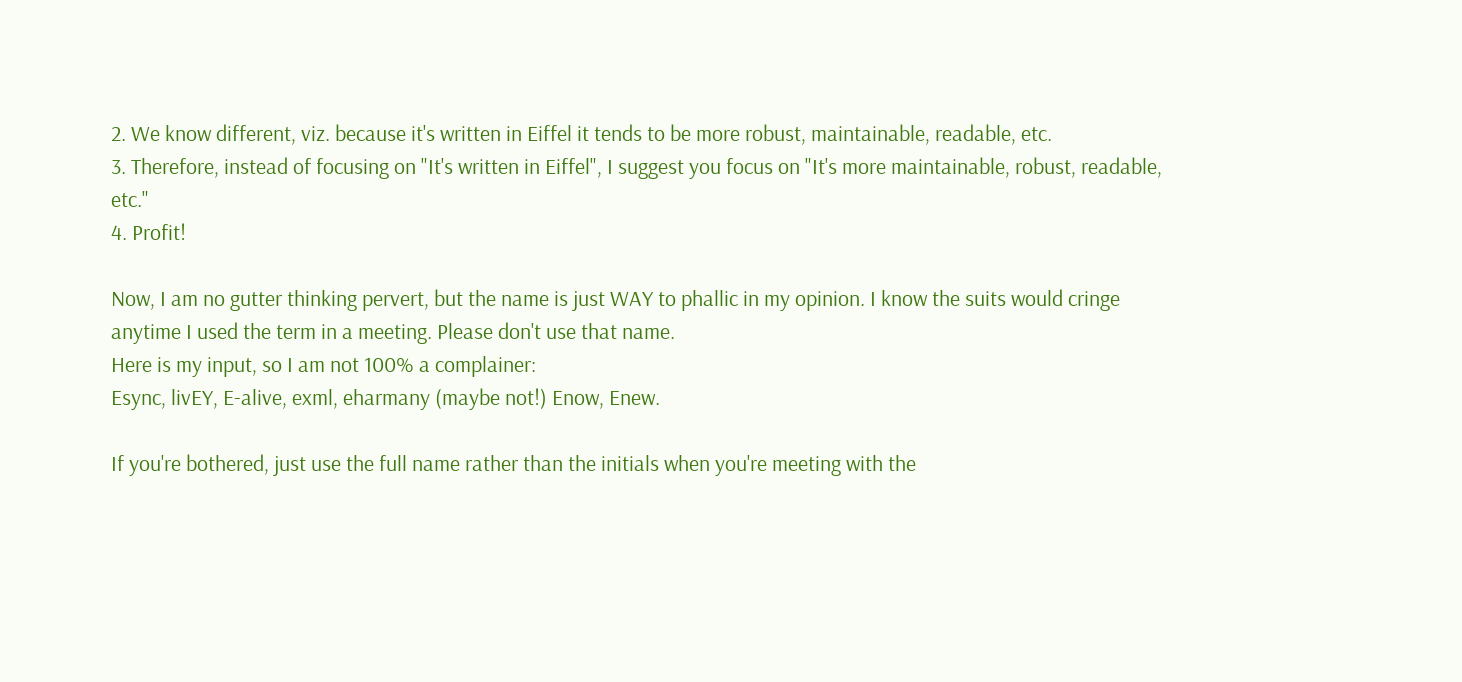2. We know different, viz. because it's written in Eiffel it tends to be more robust, maintainable, readable, etc.
3. Therefore, instead of focusing on "It's written in Eiffel", I suggest you focus on "It's more maintainable, robust, readable, etc."
4. Profit!

Now, I am no gutter thinking pervert, but the name is just WAY to phallic in my opinion. I know the suits would cringe anytime I used the term in a meeting. Please don't use that name.
Here is my input, so I am not 100% a complainer:
Esync, livEY, E-alive, exml, eharmany (maybe not!) Enow, Enew.

If you're bothered, just use the full name rather than the initials when you're meeting with the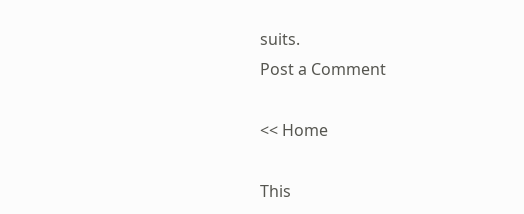suits.
Post a Comment

<< Home

This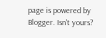page is powered by Blogger. Isn't yours?